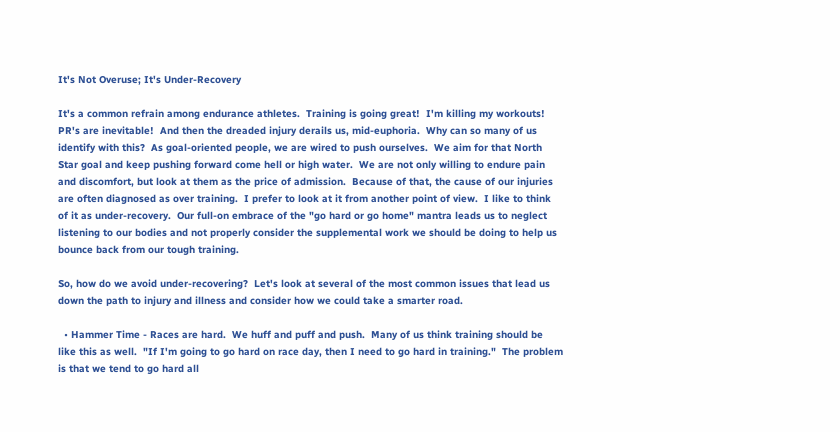It's Not Overuse; It's Under-Recovery

It's a common refrain among endurance athletes.  Training is going great!  I'm killing my workouts!  PR's are inevitable!  And then the dreaded injury derails us, mid-euphoria.  Why can so many of us identify with this?  As goal-oriented people, we are wired to push ourselves.  We aim for that North Star goal and keep pushing forward come hell or high water.  We are not only willing to endure pain and discomfort, but look at them as the price of admission.  Because of that, the cause of our injuries are often diagnosed as over training.  I prefer to look at it from another point of view.  I like to think of it as under-recovery.  Our full-on embrace of the "go hard or go home" mantra leads us to neglect listening to our bodies and not properly consider the supplemental work we should be doing to help us bounce back from our tough training.

So, how do we avoid under-recovering?  Let's look at several of the most common issues that lead us down the path to injury and illness and consider how we could take a smarter road.

  • Hammer Time - Races are hard.  We huff and puff and push.  Many of us think training should be like this as well.  "If I'm going to go hard on race day, then I need to go hard in training."  The problem is that we tend to go hard all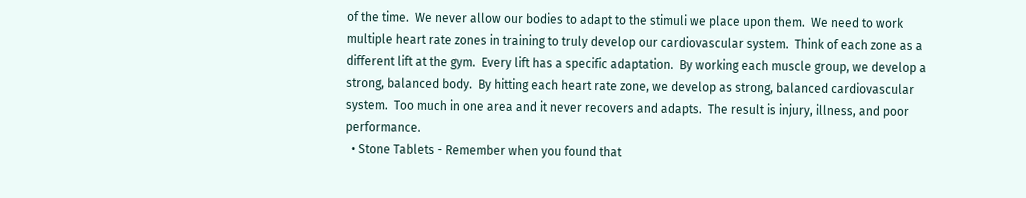of the time.  We never allow our bodies to adapt to the stimuli we place upon them.  We need to work multiple heart rate zones in training to truly develop our cardiovascular system.  Think of each zone as a different lift at the gym.  Every lift has a specific adaptation.  By working each muscle group, we develop a strong, balanced body.  By hitting each heart rate zone, we develop as strong, balanced cardiovascular system.  Too much in one area and it never recovers and adapts.  The result is injury, illness, and poor performance.
  • Stone Tablets - Remember when you found that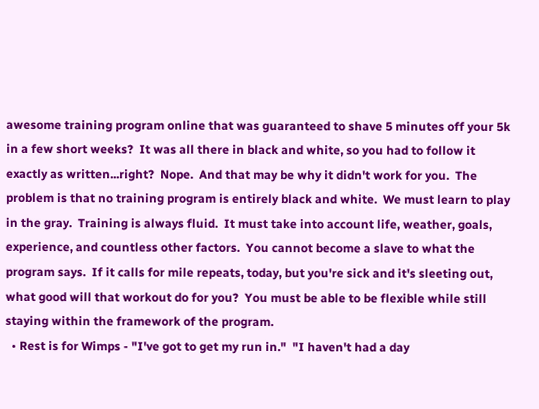awesome training program online that was guaranteed to shave 5 minutes off your 5k in a few short weeks?  It was all there in black and white, so you had to follow it exactly as written...right?  Nope.  And that may be why it didn't work for you.  The problem is that no training program is entirely black and white.  We must learn to play in the gray.  Training is always fluid.  It must take into account life, weather, goals, experience, and countless other factors.  You cannot become a slave to what the program says.  If it calls for mile repeats, today, but you're sick and it's sleeting out, what good will that workout do for you?  You must be able to be flexible while still staying within the framework of the program.
  • Rest is for Wimps - "I've got to get my run in."  "I haven't had a day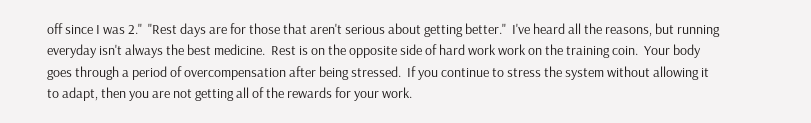off since I was 2."  "Rest days are for those that aren't serious about getting better."  I've heard all the reasons, but running everyday isn't always the best medicine.  Rest is on the opposite side of hard work work on the training coin.  Your body goes through a period of overcompensation after being stressed.  If you continue to stress the system without allowing it to adapt, then you are not getting all of the rewards for your work.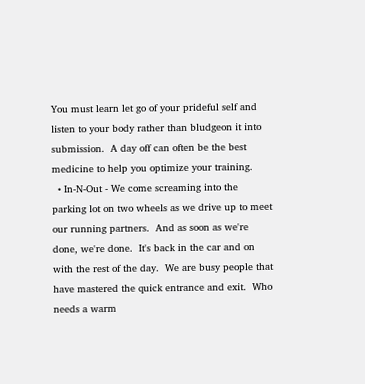You must learn let go of your prideful self and listen to your body rather than bludgeon it into submission.  A day off can often be the best medicine to help you optimize your training.
  • In-N-Out - We come screaming into the parking lot on two wheels as we drive up to meet our running partners.  And as soon as we're done, we're done.  It's back in the car and on with the rest of the day.  We are busy people that have mastered the quick entrance and exit.  Who needs a warm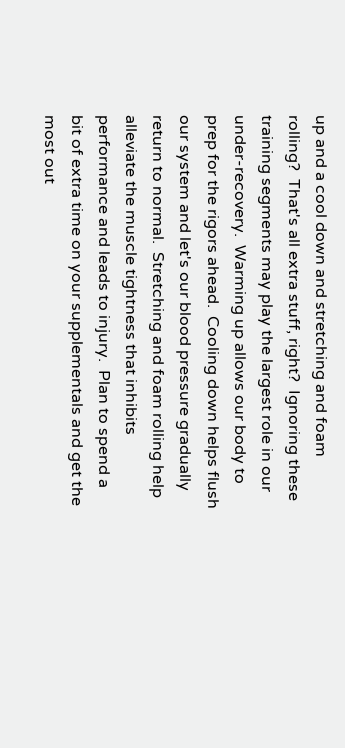up and a cool down and stretching and foam rolling?  That's all extra stuff, right?  Ignoring these training segments may play the largest role in our under-recovery.  Warming up allows our body to prep for the rigors ahead.  Cooling down helps flush our system and let's our blood pressure gradually return to normal.  Stretching and foam rolling help alleviate the muscle tightness that inhibits performance and leads to injury.  Plan to spend a bit of extra time on your supplementals and get the most out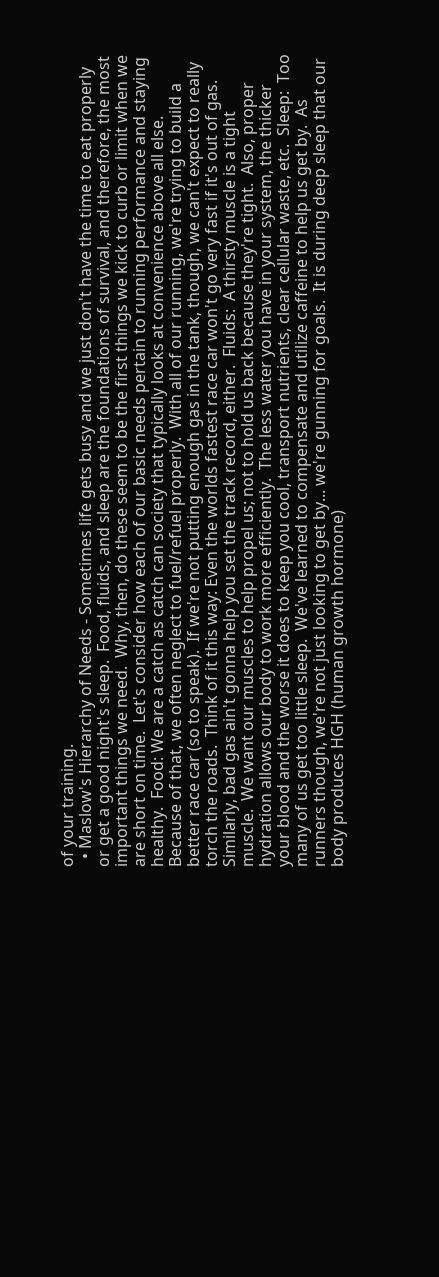of your training.
  • Maslow's Hierarchy of Needs - Sometimes life gets busy and we just don't have the time to eat properly or get a good night's sleep.  Food, fluids, and sleep are the foundations of survival, and therefore, the most important things we need.  Why, then, do these seem to be the first things we kick to curb or limit when we are short on time.  Let's consider how each of our basic needs pertain to running performance and staying healthy.  Food: We are a catch as catch can society that typically looks at convenience above all else.  Because of that, we often neglect to fuel/refuel properly.  With all of our running, we're trying to build a better race car (so to speak).  If we're not putting enough gas in the tank, though, we can't expect to really torch the roads.  Think of it this way: Even the worlds fastest race car won't go very fast if it's out of gas.  Similarly, bad gas ain't gonna help you set the track record, either.  Fluids:  A thirsty muscle is a tight muscle.  We want our muscles to help propel us; not to hold us back because they're tight.  Also, proper hydration allows our body to work more efficiently.  The less water you have in your system, the thicker your blood and the worse it does to keep you cool, transport nutrients, clear cellular waste, etc.  Sleep:  Too many of us get too little sleep.  We've learned to compensate and utilize caffeine to help us get by.  As runners though, we're not just looking to get by... we're gunning for goals.  It is during deep sleep that our body produces HGH (human growth hormone)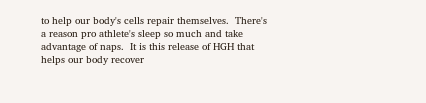to help our body's cells repair themselves.  There's a reason pro athlete's sleep so much and take advantage of naps.  It is this release of HGH that helps our body recover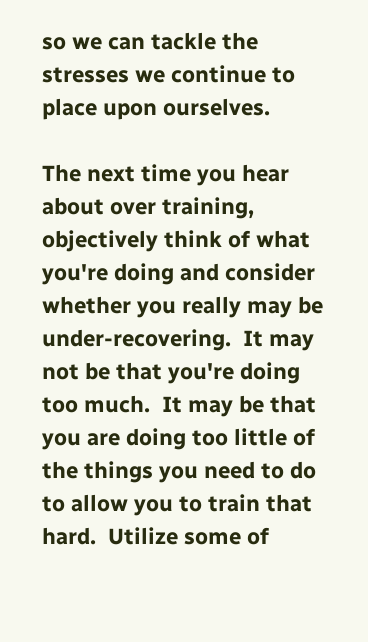so we can tackle the stresses we continue to place upon ourselves.

The next time you hear about over training, objectively think of what you're doing and consider whether you really may be under-recovering.  It may not be that you're doing too much.  It may be that you are doing too little of the things you need to do to allow you to train that hard.  Utilize some of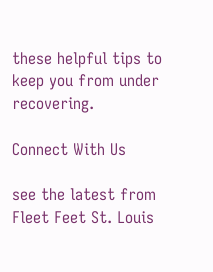these helpful tips to keep you from under recovering.

Connect With Us

see the latest from Fleet Feet St. Louis